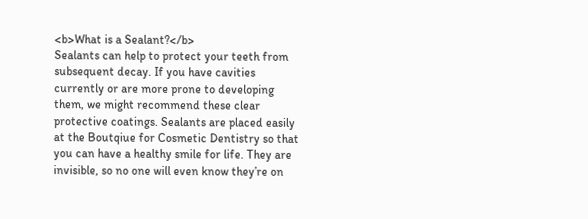<b>What is a Sealant?</b>
Sealants can help to protect your teeth from subsequent decay. If you have cavities currently or are more prone to developing them, we might recommend these clear protective coatings. Sealants are placed easily at the Boutqiue for Cosmetic Dentistry so that you can have a healthy smile for life. They are invisible, so no one will even know they’re on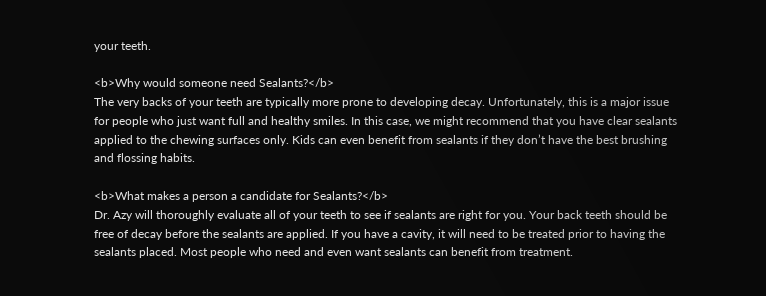your teeth.

<b>Why would someone need Sealants?</b>
The very backs of your teeth are typically more prone to developing decay. Unfortunately, this is a major issue for people who just want full and healthy smiles. In this case, we might recommend that you have clear sealants applied to the chewing surfaces only. Kids can even benefit from sealants if they don’t have the best brushing and flossing habits.

<b>What makes a person a candidate for Sealants?</b>
Dr. Azy will thoroughly evaluate all of your teeth to see if sealants are right for you. Your back teeth should be free of decay before the sealants are applied. If you have a cavity, it will need to be treated prior to having the sealants placed. Most people who need and even want sealants can benefit from treatment.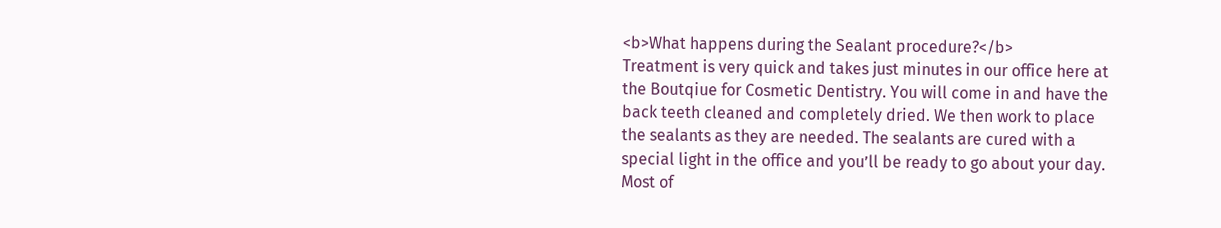<b>What happens during the Sealant procedure?</b>
Treatment is very quick and takes just minutes in our office here at the Boutqiue for Cosmetic Dentistry. You will come in and have the back teeth cleaned and completely dried. We then work to place the sealants as they are needed. The sealants are cured with a special light in the office and you’ll be ready to go about your day. Most of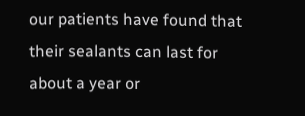our patients have found that their sealants can last for about a year or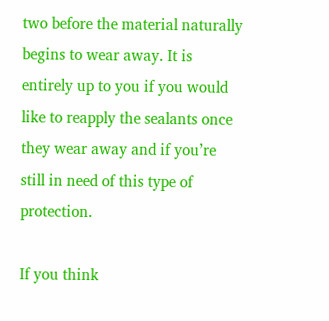two before the material naturally begins to wear away. It is entirely up to you if you would like to reapply the sealants once they wear away and if you’re still in need of this type of protection.

If you think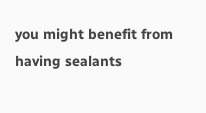you might benefit from having sealants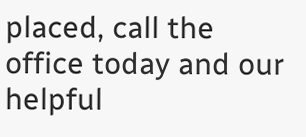placed, call the office today and our helpful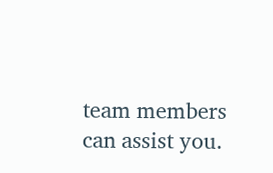team members can assist you.